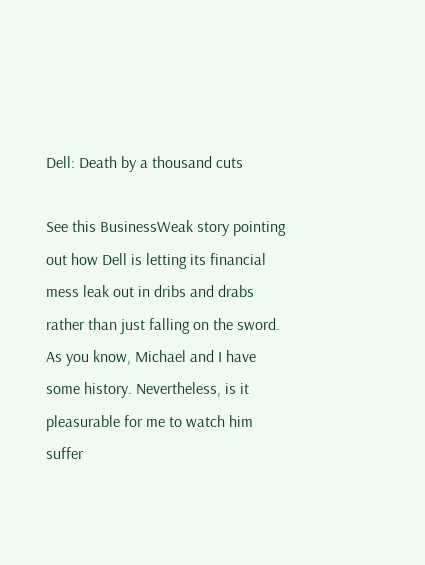Dell: Death by a thousand cuts

See this BusinessWeak story pointing out how Dell is letting its financial mess leak out in dribs and drabs rather than just falling on the sword. As you know, Michael and I have some history. Nevertheless, is it pleasurable for me to watch him suffer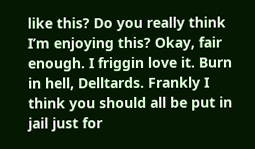like this? Do you really think I’m enjoying this? Okay, fair enough. I friggin love it. Burn in hell, Delltards. Frankly I think you should all be put in jail just for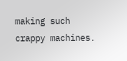making such crappy machines.